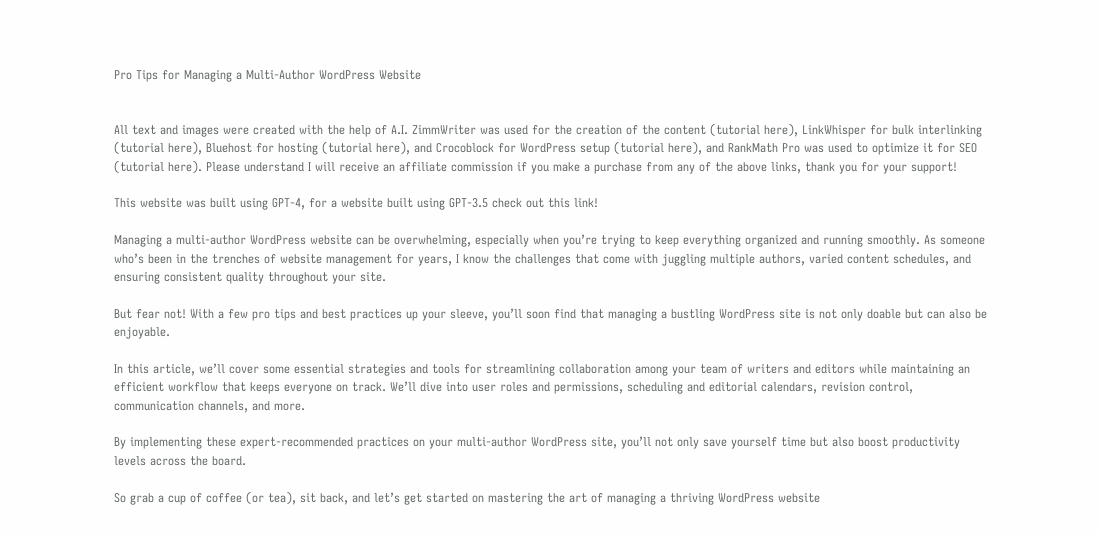Pro Tips for Managing a Multi-Author WordPress Website


All text and images were created with the help of A.I. ZimmWriter was used for the creation of the content (tutorial here), LinkWhisper for bulk interlinking (tutorial here), Bluehost for hosting (tutorial here), and Crocoblock for WordPress setup (tutorial here), and RankMath Pro was used to optimize it for SEO (tutorial here). Please understand I will receive an affiliate commission if you make a purchase from any of the above links, thank you for your support!

This website was built using GPT-4, for a website built using GPT-3.5 check out this link!

Managing a multi-author WordPress website can be overwhelming, especially when you’re trying to keep everything organized and running smoothly. As someone who’s been in the trenches of website management for years, I know the challenges that come with juggling multiple authors, varied content schedules, and ensuring consistent quality throughout your site.

But fear not! With a few pro tips and best practices up your sleeve, you’ll soon find that managing a bustling WordPress site is not only doable but can also be enjoyable.

In this article, we’ll cover some essential strategies and tools for streamlining collaboration among your team of writers and editors while maintaining an efficient workflow that keeps everyone on track. We’ll dive into user roles and permissions, scheduling and editorial calendars, revision control, communication channels, and more.

By implementing these expert-recommended practices on your multi-author WordPress site, you’ll not only save yourself time but also boost productivity levels across the board.

So grab a cup of coffee (or tea), sit back, and let’s get started on mastering the art of managing a thriving WordPress website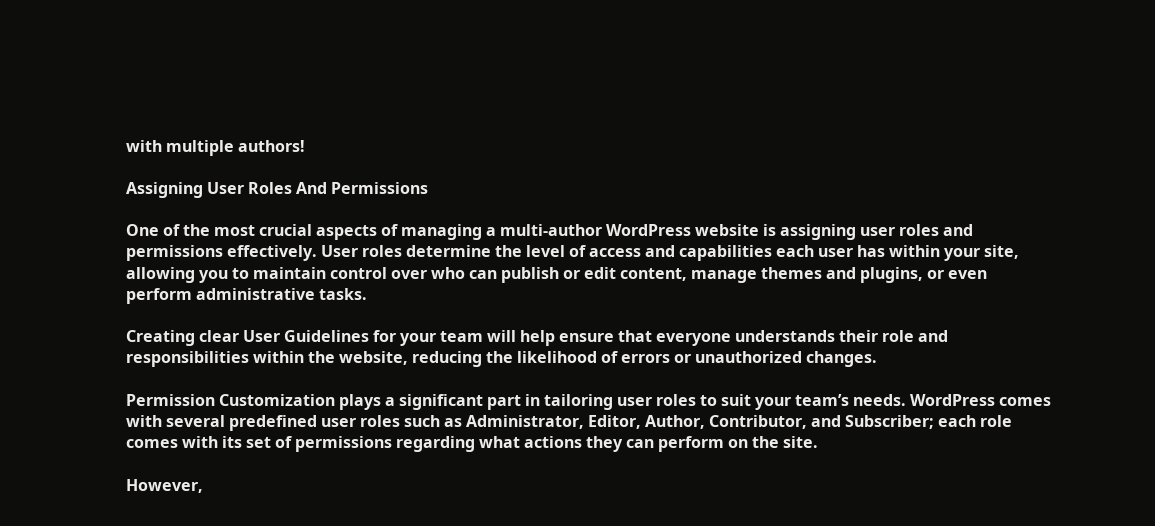with multiple authors!

Assigning User Roles And Permissions

One of the most crucial aspects of managing a multi-author WordPress website is assigning user roles and permissions effectively. User roles determine the level of access and capabilities each user has within your site, allowing you to maintain control over who can publish or edit content, manage themes and plugins, or even perform administrative tasks.

Creating clear User Guidelines for your team will help ensure that everyone understands their role and responsibilities within the website, reducing the likelihood of errors or unauthorized changes.

Permission Customization plays a significant part in tailoring user roles to suit your team’s needs. WordPress comes with several predefined user roles such as Administrator, Editor, Author, Contributor, and Subscriber; each role comes with its set of permissions regarding what actions they can perform on the site.

However,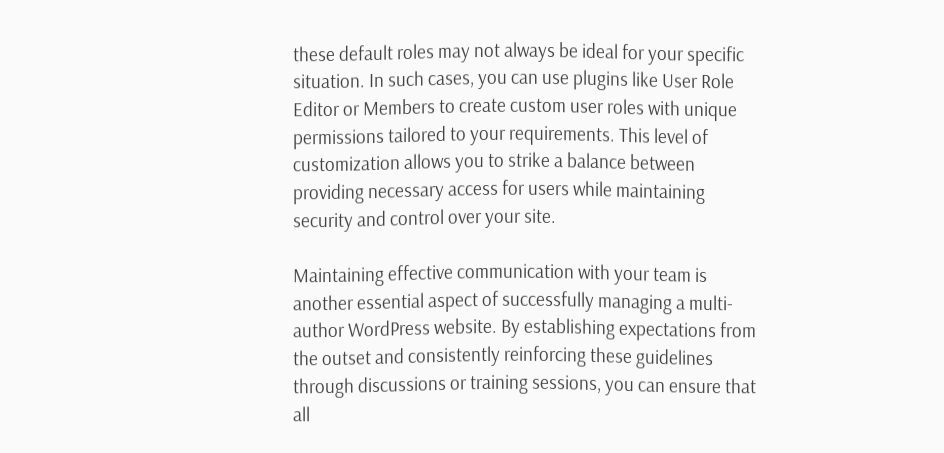these default roles may not always be ideal for your specific situation. In such cases, you can use plugins like User Role Editor or Members to create custom user roles with unique permissions tailored to your requirements. This level of customization allows you to strike a balance between providing necessary access for users while maintaining security and control over your site.

Maintaining effective communication with your team is another essential aspect of successfully managing a multi-author WordPress website. By establishing expectations from the outset and consistently reinforcing these guidelines through discussions or training sessions, you can ensure that all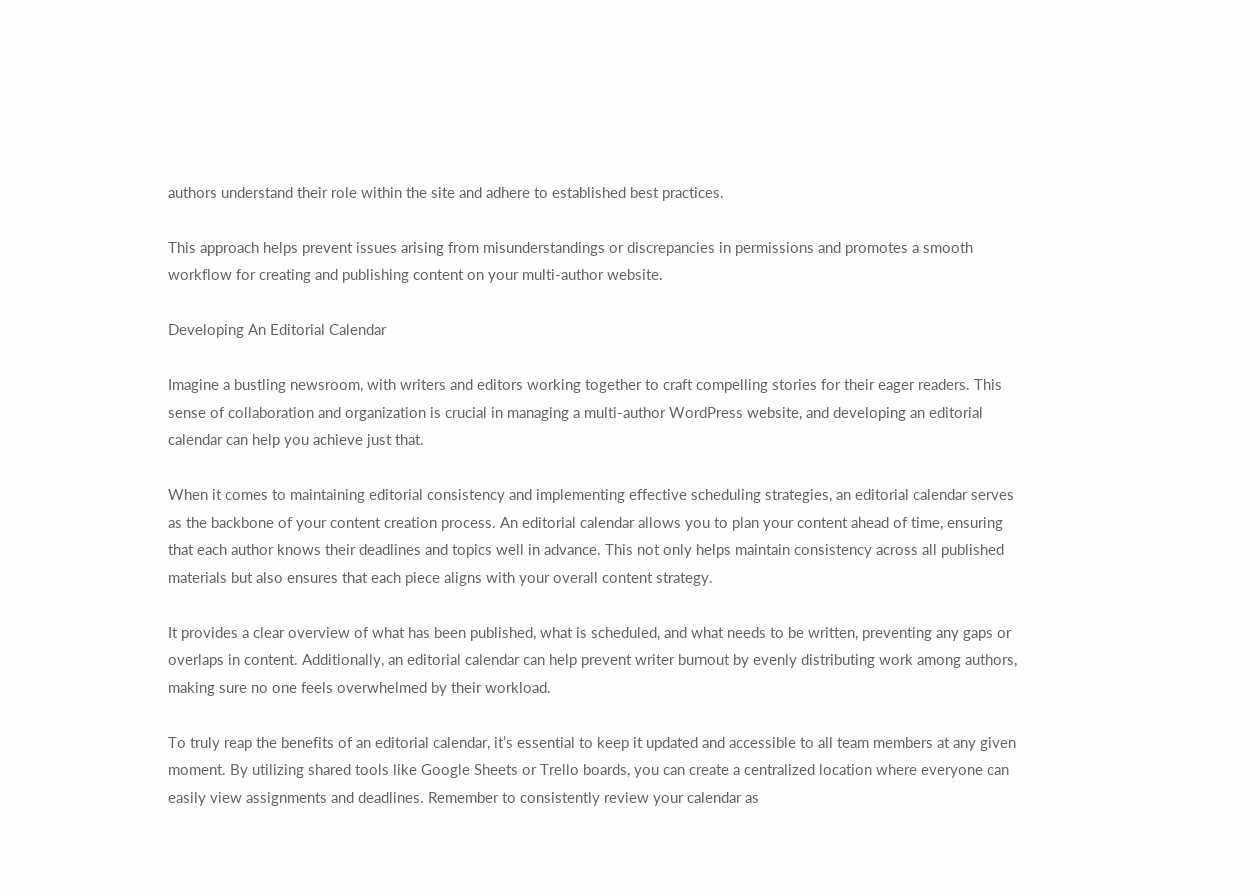authors understand their role within the site and adhere to established best practices.

This approach helps prevent issues arising from misunderstandings or discrepancies in permissions and promotes a smooth workflow for creating and publishing content on your multi-author website.

Developing An Editorial Calendar

Imagine a bustling newsroom, with writers and editors working together to craft compelling stories for their eager readers. This sense of collaboration and organization is crucial in managing a multi-author WordPress website, and developing an editorial calendar can help you achieve just that.

When it comes to maintaining editorial consistency and implementing effective scheduling strategies, an editorial calendar serves as the backbone of your content creation process. An editorial calendar allows you to plan your content ahead of time, ensuring that each author knows their deadlines and topics well in advance. This not only helps maintain consistency across all published materials but also ensures that each piece aligns with your overall content strategy.

It provides a clear overview of what has been published, what is scheduled, and what needs to be written, preventing any gaps or overlaps in content. Additionally, an editorial calendar can help prevent writer burnout by evenly distributing work among authors, making sure no one feels overwhelmed by their workload.

To truly reap the benefits of an editorial calendar, it’s essential to keep it updated and accessible to all team members at any given moment. By utilizing shared tools like Google Sheets or Trello boards, you can create a centralized location where everyone can easily view assignments and deadlines. Remember to consistently review your calendar as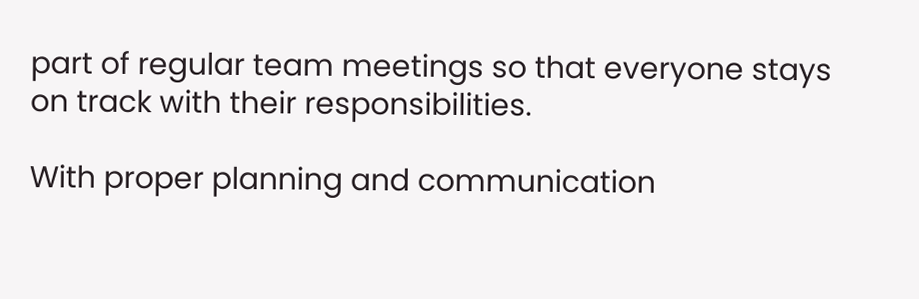part of regular team meetings so that everyone stays on track with their responsibilities.

With proper planning and communication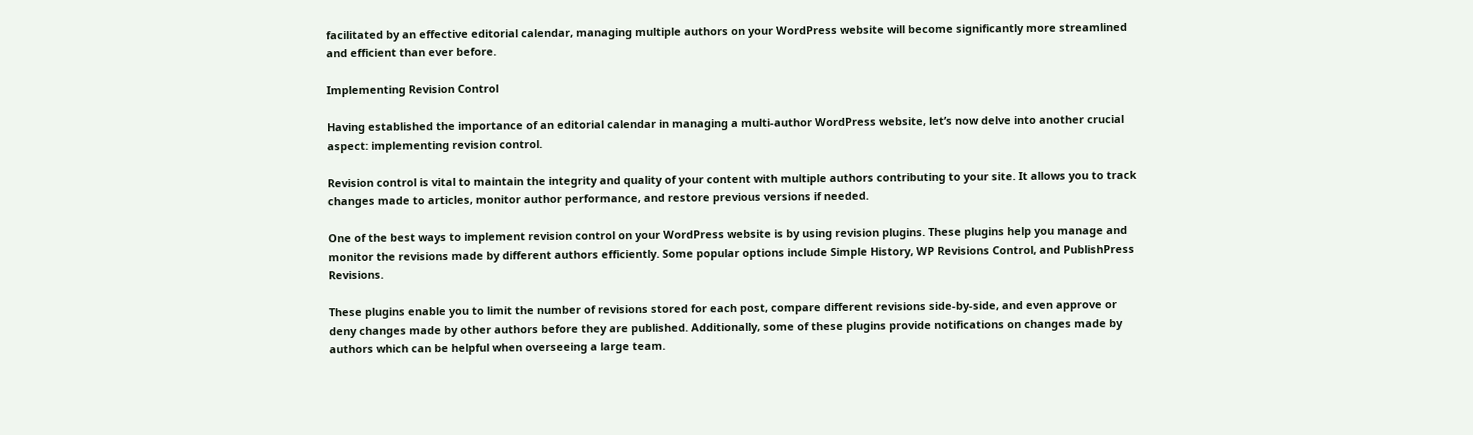facilitated by an effective editorial calendar, managing multiple authors on your WordPress website will become significantly more streamlined and efficient than ever before.

Implementing Revision Control

Having established the importance of an editorial calendar in managing a multi-author WordPress website, let’s now delve into another crucial aspect: implementing revision control.

Revision control is vital to maintain the integrity and quality of your content with multiple authors contributing to your site. It allows you to track changes made to articles, monitor author performance, and restore previous versions if needed.

One of the best ways to implement revision control on your WordPress website is by using revision plugins. These plugins help you manage and monitor the revisions made by different authors efficiently. Some popular options include Simple History, WP Revisions Control, and PublishPress Revisions.

These plugins enable you to limit the number of revisions stored for each post, compare different revisions side-by-side, and even approve or deny changes made by other authors before they are published. Additionally, some of these plugins provide notifications on changes made by authors which can be helpful when overseeing a large team.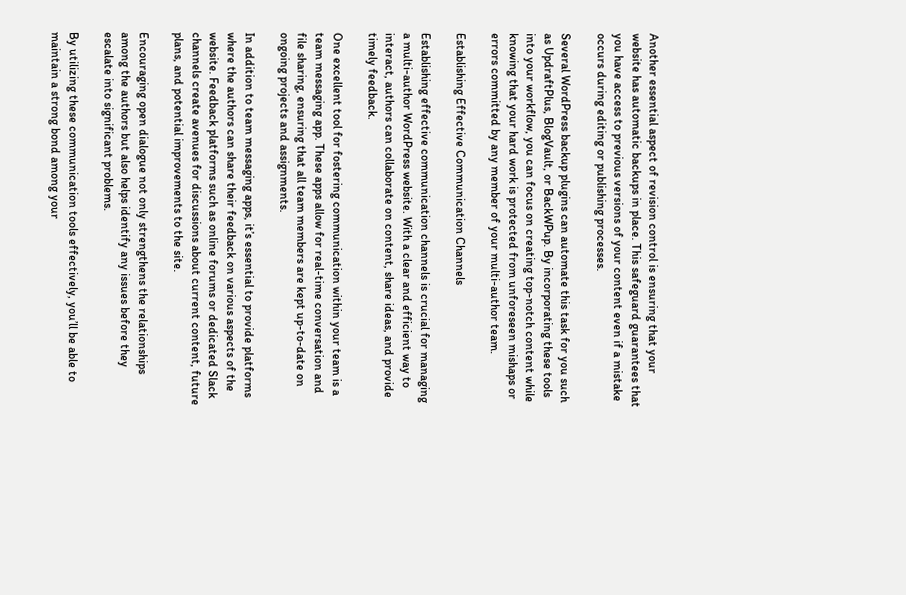Another essential aspect of revision control is ensuring that your website has automatic backups in place. This safeguard guarantees that you have access to previous versions of your content even if a mistake occurs during editing or publishing processes.

Several WordPress backup plugins can automate this task for you such as UpdraftPlus, BlogVault, or BackWPup. By incorporating these tools into your workflow, you can focus on creating top-notch content while knowing that your hard work is protected from unforeseen mishaps or errors committed by any member of your multi-author team.

Establishing Effective Communication Channels

Establishing effective communication channels is crucial for managing a multi-author WordPress website. With a clear and efficient way to interact, authors can collaborate on content, share ideas, and provide timely feedback.

One excellent tool for fostering communication within your team is a team messaging app. These apps allow for real-time conversation and file sharing, ensuring that all team members are kept up-to-date on ongoing projects and assignments.

In addition to team messaging apps, it’s essential to provide platforms where the authors can share their feedback on various aspects of the website. Feedback platforms such as online forums or dedicated Slack channels create avenues for discussions about current content, future plans, and potential improvements to the site.

Encouraging open dialogue not only strengthens the relationships among the authors but also helps identify any issues before they escalate into significant problems.

By utilizing these communication tools effectively, you’ll be able to maintain a strong bond among your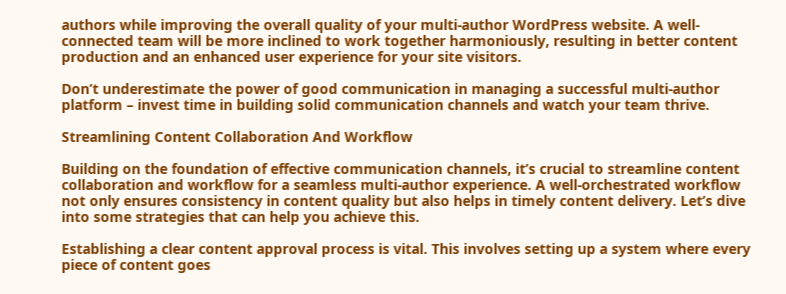authors while improving the overall quality of your multi-author WordPress website. A well-connected team will be more inclined to work together harmoniously, resulting in better content production and an enhanced user experience for your site visitors.

Don’t underestimate the power of good communication in managing a successful multi-author platform – invest time in building solid communication channels and watch your team thrive.

Streamlining Content Collaboration And Workflow

Building on the foundation of effective communication channels, it’s crucial to streamline content collaboration and workflow for a seamless multi-author experience. A well-orchestrated workflow not only ensures consistency in content quality but also helps in timely content delivery. Let’s dive into some strategies that can help you achieve this.

Establishing a clear content approval process is vital. This involves setting up a system where every piece of content goes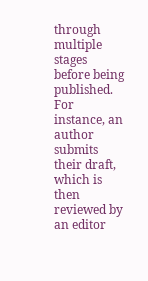through multiple stages before being published. For instance, an author submits their draft, which is then reviewed by an editor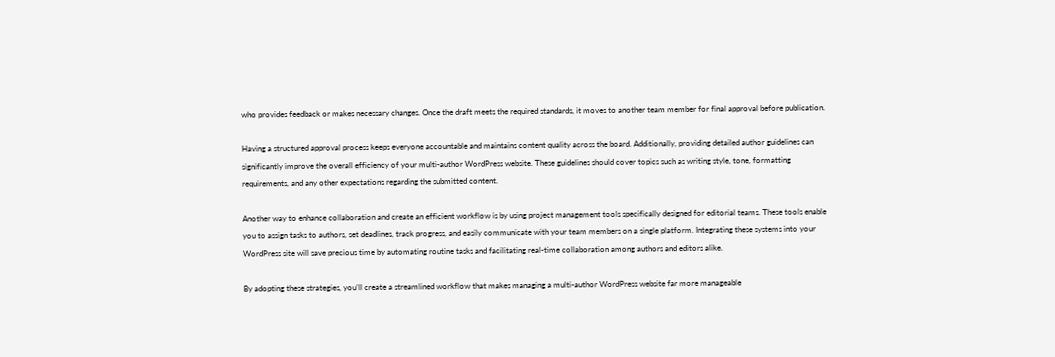who provides feedback or makes necessary changes. Once the draft meets the required standards, it moves to another team member for final approval before publication.

Having a structured approval process keeps everyone accountable and maintains content quality across the board. Additionally, providing detailed author guidelines can significantly improve the overall efficiency of your multi-author WordPress website. These guidelines should cover topics such as writing style, tone, formatting requirements, and any other expectations regarding the submitted content.

Another way to enhance collaboration and create an efficient workflow is by using project management tools specifically designed for editorial teams. These tools enable you to assign tasks to authors, set deadlines, track progress, and easily communicate with your team members on a single platform. Integrating these systems into your WordPress site will save precious time by automating routine tasks and facilitating real-time collaboration among authors and editors alike.

By adopting these strategies, you’ll create a streamlined workflow that makes managing a multi-author WordPress website far more manageable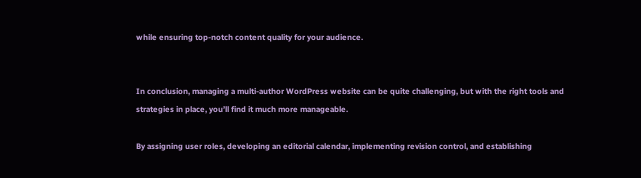while ensuring top-notch content quality for your audience.


In conclusion, managing a multi-author WordPress website can be quite challenging, but with the right tools and strategies in place, you’ll find it much more manageable.

By assigning user roles, developing an editorial calendar, implementing revision control, and establishing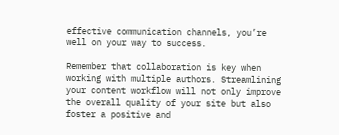effective communication channels, you’re well on your way to success.

Remember that collaboration is key when working with multiple authors. Streamlining your content workflow will not only improve the overall quality of your site but also foster a positive and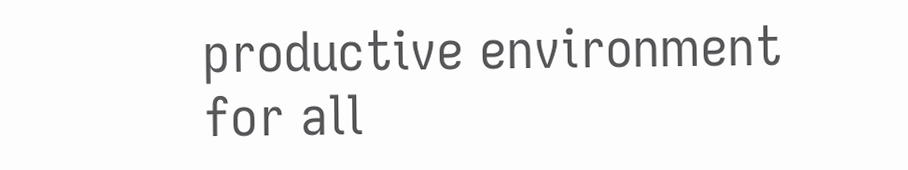productive environment for all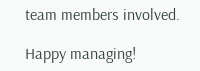team members involved.

Happy managing!